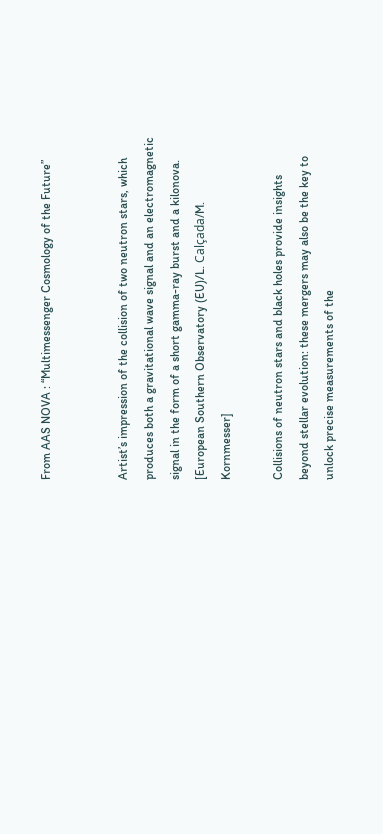From AAS NOVA : “Multimessenger Cosmology of the Future”


Artist’s impression of the collision of two neutron stars, which produces both a gravitational wave signal and an electromagnetic signal in the form of a short gamma-ray burst and a kilonova. [European Southern Observatory (EU)/L. Calçada/M. Kornmesser]

Collisions of neutron stars and black holes provide insights beyond stellar evolution: these mergers may also be the key to unlock precise measurements of the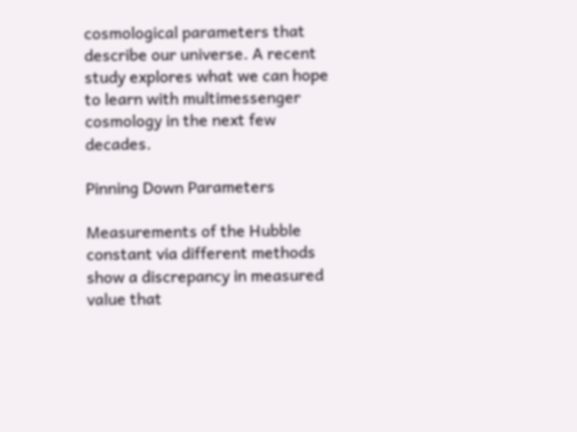cosmological parameters that describe our universe. A recent study explores what we can hope to learn with multimessenger cosmology in the next few decades.

Pinning Down Parameters

Measurements of the Hubble constant via different methods show a discrepancy in measured value that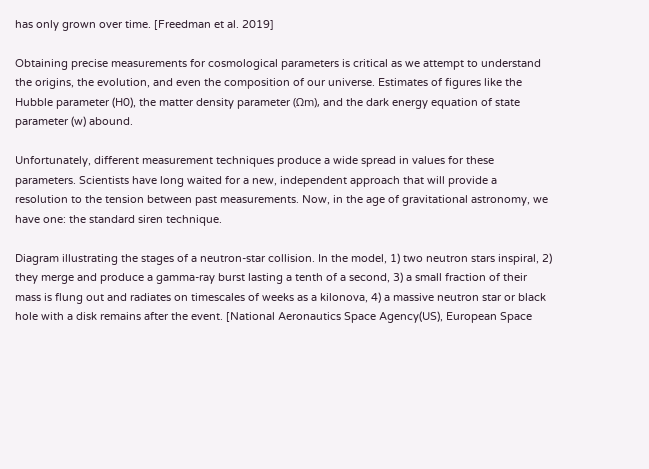has only grown over time. [Freedman et al. 2019]

Obtaining precise measurements for cosmological parameters is critical as we attempt to understand the origins, the evolution, and even the composition of our universe. Estimates of figures like the Hubble parameter (H0), the matter density parameter (Ωm), and the dark energy equation of state parameter (w) abound.

Unfortunately, different measurement techniques produce a wide spread in values for these parameters. Scientists have long waited for a new, independent approach that will provide a resolution to the tension between past measurements. Now, in the age of gravitational astronomy, we have one: the standard siren technique.

Diagram illustrating the stages of a neutron-star collision. In the model, 1) two neutron stars inspiral, 2) they merge and produce a gamma-ray burst lasting a tenth of a second, 3) a small fraction of their mass is flung out and radiates on timescales of weeks as a kilonova, 4) a massive neutron star or black hole with a disk remains after the event. [National Aeronautics Space Agency(US), European Space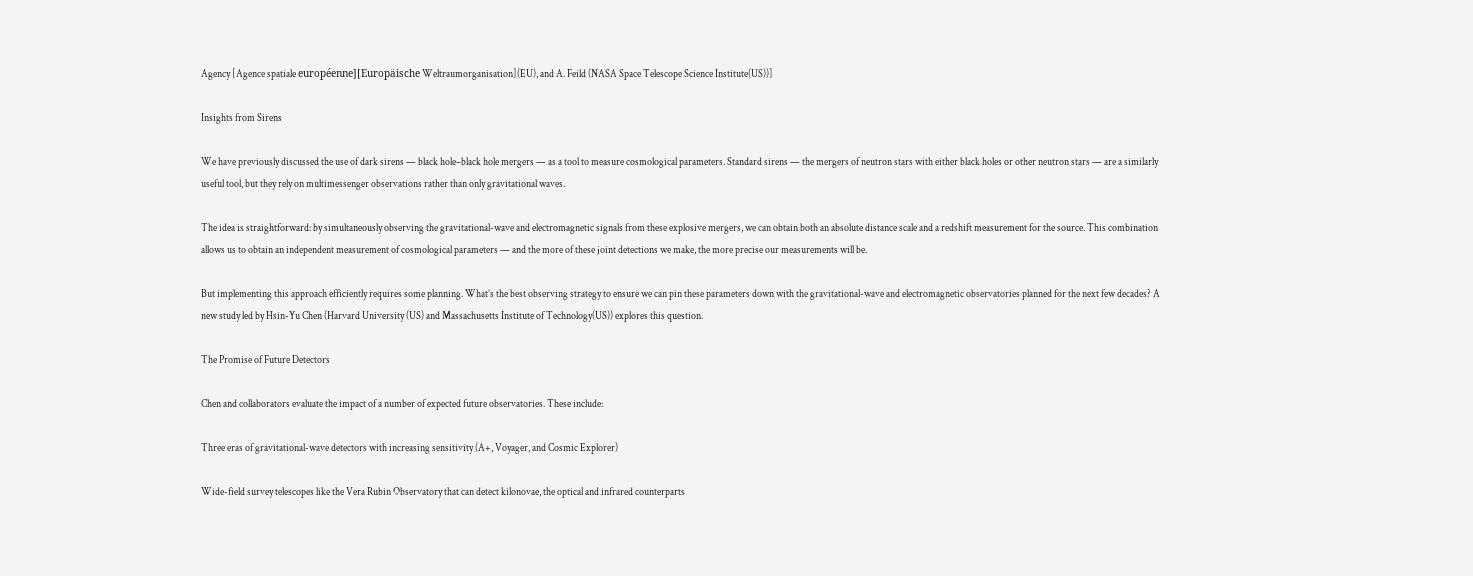Agency [Agence spatiale européenne][Europäische Weltraumorganisation](EU), and A. Feild (NASA Space Telescope Science Institute(US))]

Insights from Sirens

We have previously discussed the use of dark sirens — black hole–black hole mergers — as a tool to measure cosmological parameters. Standard sirens — the mergers of neutron stars with either black holes or other neutron stars — are a similarly useful tool, but they rely on multimessenger observations rather than only gravitational waves.

The idea is straightforward: by simultaneously observing the gravitational-wave and electromagnetic signals from these explosive mergers, we can obtain both an absolute distance scale and a redshift measurement for the source. This combination allows us to obtain an independent measurement of cosmological parameters — and the more of these joint detections we make, the more precise our measurements will be.

But implementing this approach efficiently requires some planning. What’s the best observing strategy to ensure we can pin these parameters down with the gravitational-wave and electromagnetic observatories planned for the next few decades? A new study led by Hsin-Yu Chen (Harvard University (US) and Massachusetts Institute of Technology(US)) explores this question.

The Promise of Future Detectors

Chen and collaborators evaluate the impact of a number of expected future observatories. These include:

Three eras of gravitational-wave detectors with increasing sensitivity (A+, Voyager, and Cosmic Explorer)

Wide-field survey telescopes like the Vera Rubin Observatory that can detect kilonovae, the optical and infrared counterparts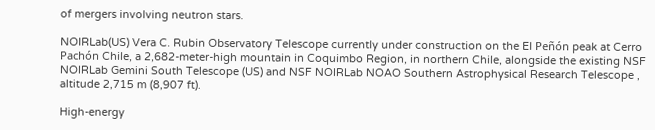of mergers involving neutron stars.

NOIRLab(US) Vera C. Rubin Observatory Telescope currently under construction on the El Peñón peak at Cerro Pachón Chile, a 2,682-meter-high mountain in Coquimbo Region, in northern Chile, alongside the existing NSF NOIRLab Gemini South Telescope (US) and NSF NOIRLab NOAO Southern Astrophysical Research Telescope , altitude 2,715 m (8,907 ft).

High-energy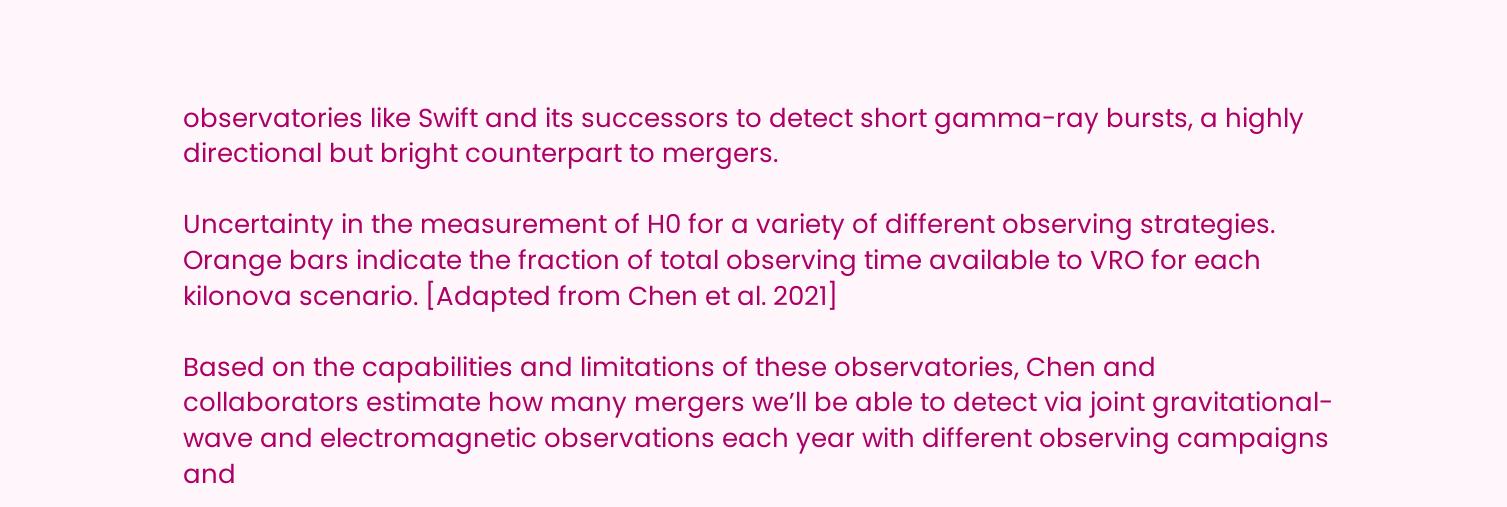observatories like Swift and its successors to detect short gamma-ray bursts, a highly directional but bright counterpart to mergers.

Uncertainty in the measurement of H0 for a variety of different observing strategies. Orange bars indicate the fraction of total observing time available to VRO for each kilonova scenario. [Adapted from Chen et al. 2021]

Based on the capabilities and limitations of these observatories, Chen and collaborators estimate how many mergers we’ll be able to detect via joint gravitational-wave and electromagnetic observations each year with different observing campaigns and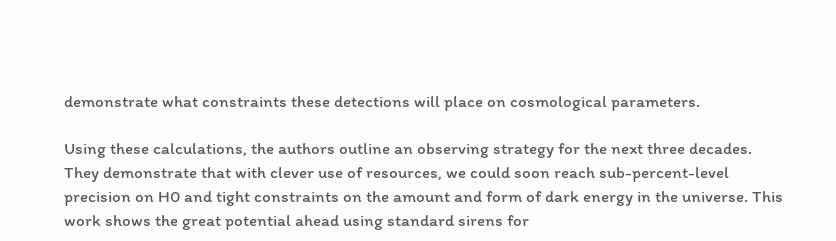demonstrate what constraints these detections will place on cosmological parameters.

Using these calculations, the authors outline an observing strategy for the next three decades. They demonstrate that with clever use of resources, we could soon reach sub-percent-level precision on H0 and tight constraints on the amount and form of dark energy in the universe. This work shows the great potential ahead using standard sirens for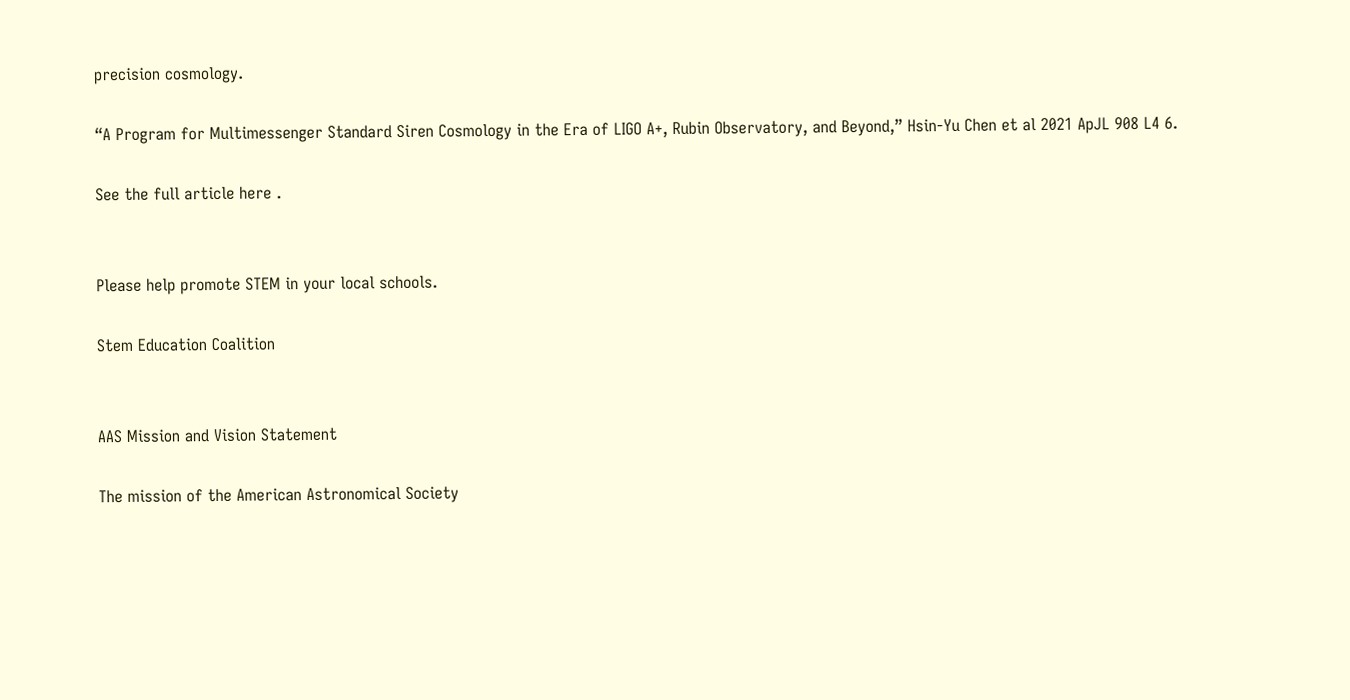precision cosmology.

“A Program for Multimessenger Standard Siren Cosmology in the Era of LIGO A+, Rubin Observatory, and Beyond,” Hsin-Yu Chen et al 2021 ApJL 908 L4 6.

See the full article here .


Please help promote STEM in your local schools.

Stem Education Coalition


AAS Mission and Vision Statement

The mission of the American Astronomical Society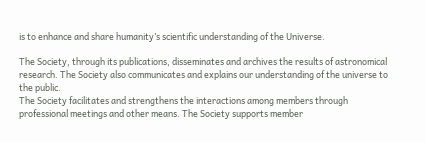is to enhance and share humanity’s scientific understanding of the Universe.

The Society, through its publications, disseminates and archives the results of astronomical research. The Society also communicates and explains our understanding of the universe to the public.
The Society facilitates and strengthens the interactions among members through professional meetings and other means. The Society supports member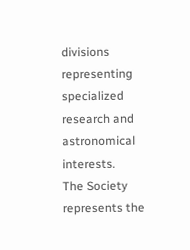divisions representing specialized research and astronomical interests.
The Society represents the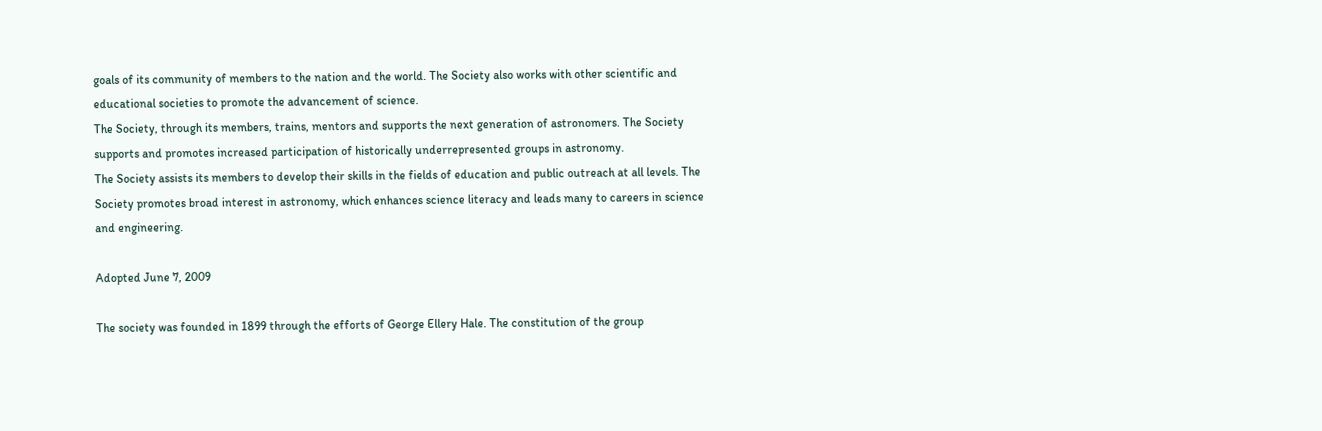goals of its community of members to the nation and the world. The Society also works with other scientific and educational societies to promote the advancement of science.
The Society, through its members, trains, mentors and supports the next generation of astronomers. The Society supports and promotes increased participation of historically underrepresented groups in astronomy.
The Society assists its members to develop their skills in the fields of education and public outreach at all levels. The Society promotes broad interest in astronomy, which enhances science literacy and leads many to careers in science and engineering.

Adopted June 7, 2009

The society was founded in 1899 through the efforts of George Ellery Hale. The constitution of the group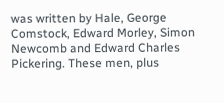was written by Hale, George Comstock, Edward Morley, Simon Newcomb and Edward Charles Pickering. These men, plus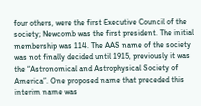four others, were the first Executive Council of the society; Newcomb was the first president. The initial membership was 114. The AAS name of the society was not finally decided until 1915, previously it was the “Astronomical and Astrophysical Society of America”. One proposed name that preceded this interim name was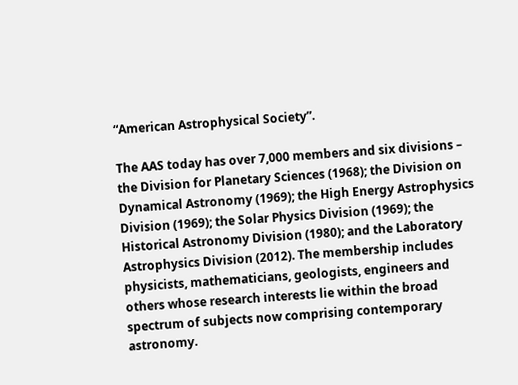“American Astrophysical Society”.

The AAS today has over 7,000 members and six divisions – the Division for Planetary Sciences (1968); the Division on Dynamical Astronomy (1969); the High Energy Astrophysics Division (1969); the Solar Physics Division (1969); the Historical Astronomy Division (1980); and the Laboratory Astrophysics Division (2012). The membership includes physicists, mathematicians, geologists, engineers and others whose research interests lie within the broad spectrum of subjects now comprising contemporary astronomy.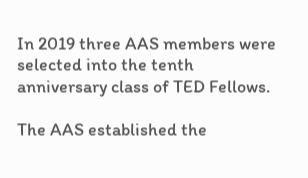In 2019 three AAS members were selected into the tenth anniversary class of TED Fellows.

The AAS established the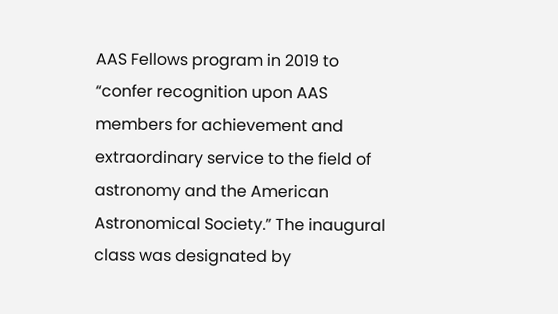AAS Fellows program in 2019 to “confer recognition upon AAS members for achievement and extraordinary service to the field of astronomy and the American Astronomical Society.” The inaugural class was designated by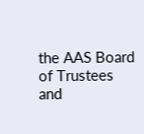the AAS Board of Trustees and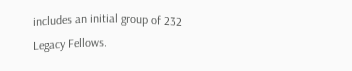includes an initial group of 232 Legacy Fellows.